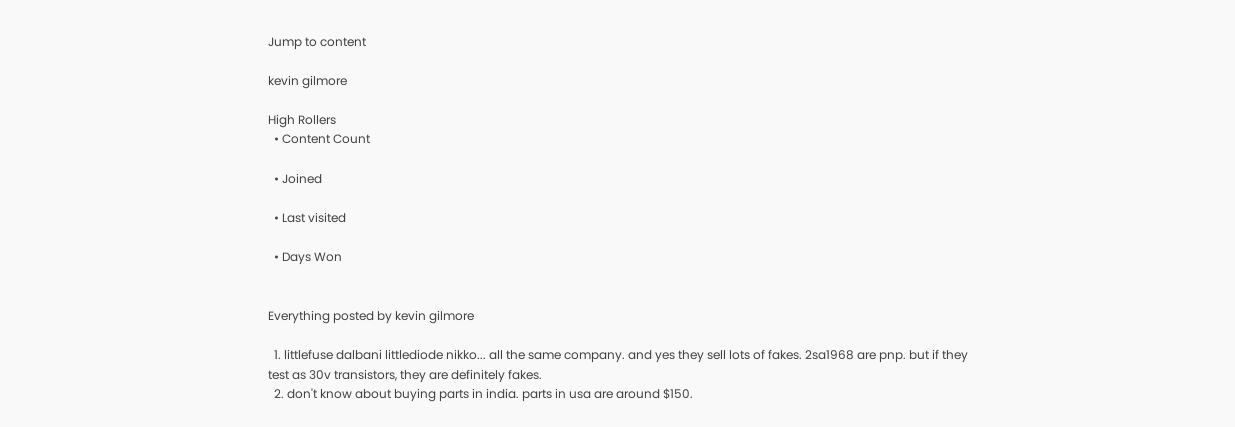Jump to content

kevin gilmore

High Rollers
  • Content Count

  • Joined

  • Last visited

  • Days Won


Everything posted by kevin gilmore

  1. littlefuse dalbani littlediode nikko... all the same company. and yes they sell lots of fakes. 2sa1968 are pnp. but if they test as 30v transistors, they are definitely fakes.
  2. don't know about buying parts in india. parts in usa are around $150.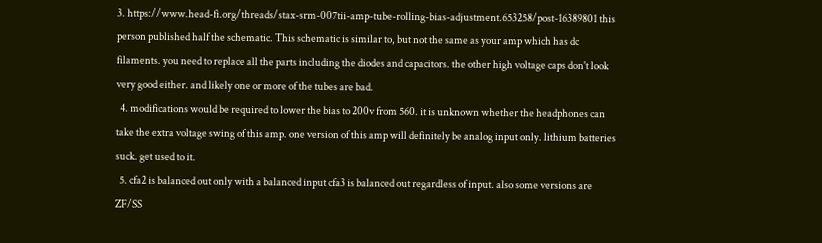3. https://www.head-fi.org/threads/stax-srm-007tii-amp-tube-rolling-bias-adjustment.653258/post-16389801 this person published half the schematic. This schematic is similar to, but not the same as your amp which has dc filaments. you need to replace all the parts including the diodes and capacitors. the other high voltage caps don't look very good either. and likely one or more of the tubes are bad.
  4. modifications would be required to lower the bias to 200v from 560. it is unknown whether the headphones can take the extra voltage swing of this amp. one version of this amp will definitely be analog input only. lithium batteries suck. get used to it.
  5. cfa2 is balanced out only with a balanced input cfa3 is balanced out regardless of input. also some versions are ZF/SS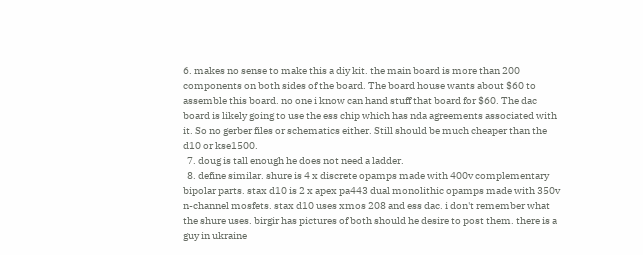6. makes no sense to make this a diy kit. the main board is more than 200 components on both sides of the board. The board house wants about $60 to assemble this board. no one i know can hand stuff that board for $60. The dac board is likely going to use the ess chip which has nda agreements associated with it. So no gerber files or schematics either. Still should be much cheaper than the d10 or kse1500.
  7. doug is tall enough he does not need a ladder.
  8. define similar. shure is 4 x discrete opamps made with 400v complementary bipolar parts. stax d10 is 2 x apex pa443 dual monolithic opamps made with 350v n-channel mosfets. stax d10 uses xmos 208 and ess dac. i don't remember what the shure uses. birgir has pictures of both should he desire to post them. there is a guy in ukraine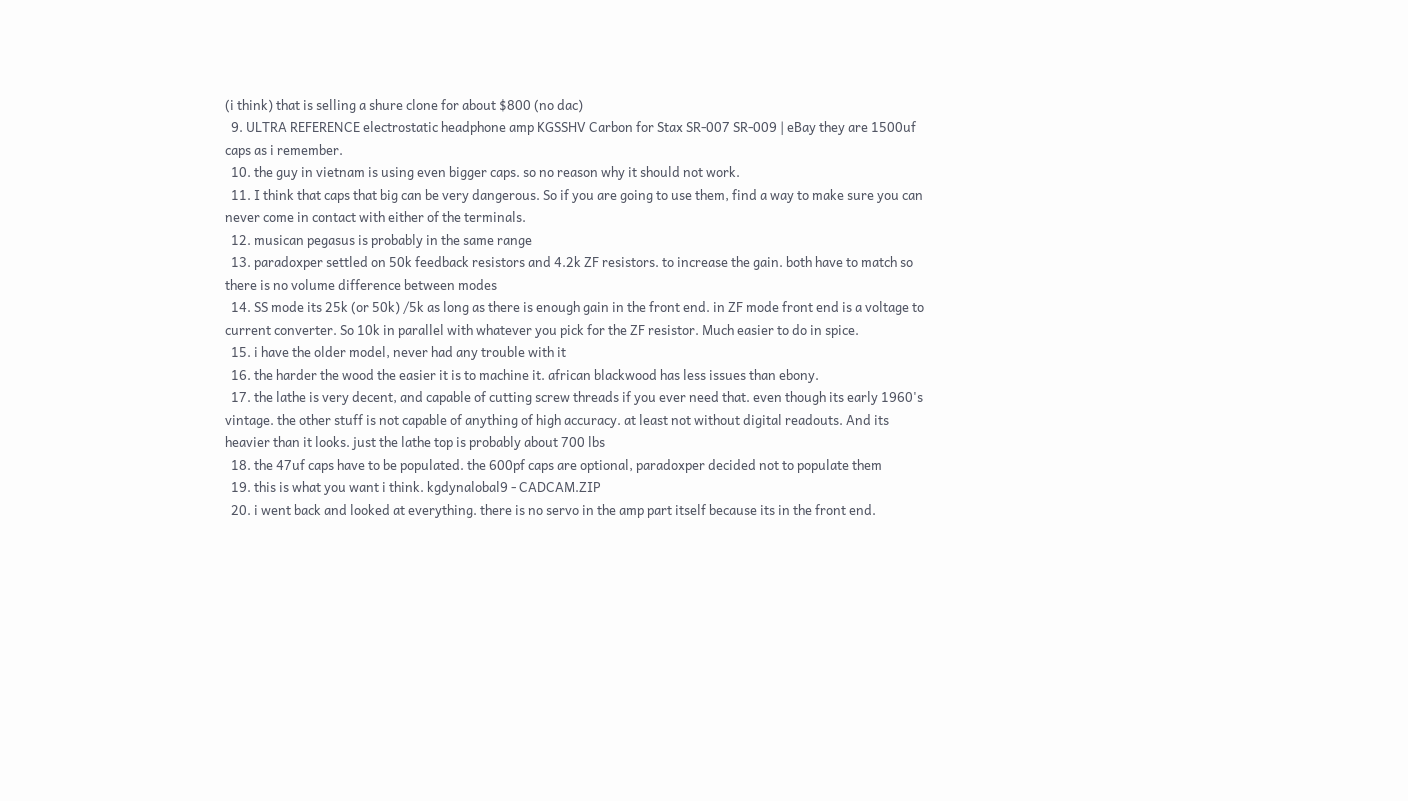(i think) that is selling a shure clone for about $800 (no dac)
  9. ULTRA REFERENCE electrostatic headphone amp KGSSHV Carbon for Stax SR-007 SR-009 | eBay they are 1500uf caps as i remember.
  10. the guy in vietnam is using even bigger caps. so no reason why it should not work.
  11. I think that caps that big can be very dangerous. So if you are going to use them, find a way to make sure you can never come in contact with either of the terminals.
  12. musican pegasus is probably in the same range
  13. paradoxper settled on 50k feedback resistors and 4.2k ZF resistors. to increase the gain. both have to match so there is no volume difference between modes
  14. SS mode its 25k (or 50k) /5k as long as there is enough gain in the front end. in ZF mode front end is a voltage to current converter. So 10k in parallel with whatever you pick for the ZF resistor. Much easier to do in spice.
  15. i have the older model, never had any trouble with it
  16. the harder the wood the easier it is to machine it. african blackwood has less issues than ebony.
  17. the lathe is very decent, and capable of cutting screw threads if you ever need that. even though its early 1960's vintage. the other stuff is not capable of anything of high accuracy. at least not without digital readouts. And its heavier than it looks. just the lathe top is probably about 700 lbs
  18. the 47uf caps have to be populated. the 600pf caps are optional, paradoxper decided not to populate them
  19. this is what you want i think. kgdynalobal9 - CADCAM.ZIP
  20. i went back and looked at everything. there is no servo in the amp part itself because its in the front end.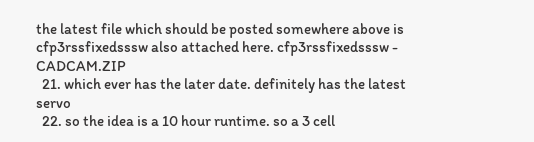the latest file which should be posted somewhere above is cfp3rssfixedsssw also attached here. cfp3rssfixedsssw - CADCAM.ZIP
  21. which ever has the later date. definitely has the latest servo
  22. so the idea is a 10 hour runtime. so a 3 cell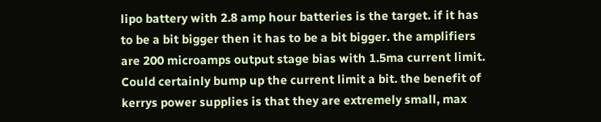lipo battery with 2.8 amp hour batteries is the target. if it has to be a bit bigger then it has to be a bit bigger. the amplifiers are 200 microamps output stage bias with 1.5ma current limit. Could certainly bump up the current limit a bit. the benefit of kerrys power supplies is that they are extremely small, max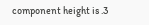component height is .3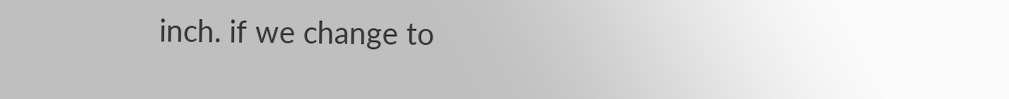inch. if we change to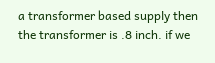a transformer based supply then the transformer is .8 inch. if we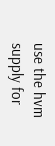use the hvm supply for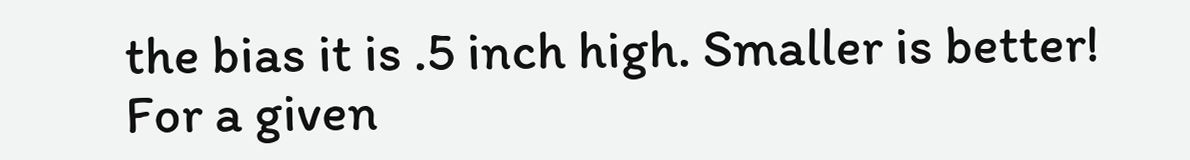the bias it is .5 inch high. Smaller is better! For a given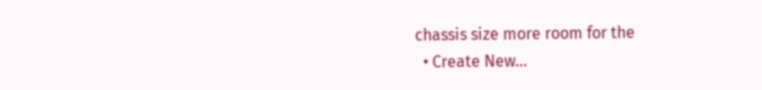chassis size more room for the
  • Create New...